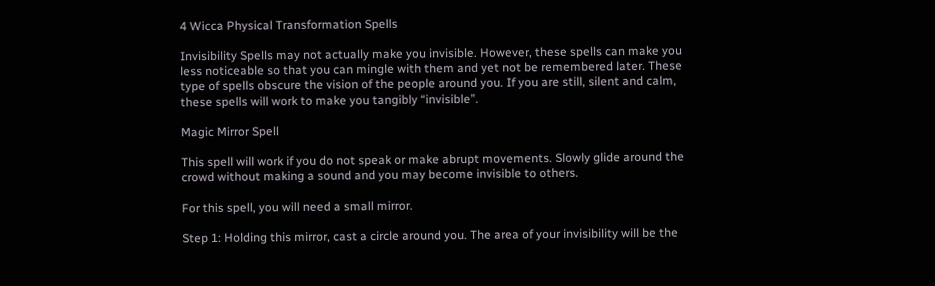4 Wicca Physical Transformation Spells

Invisibility Spells may not actually make you invisible. However, these spells can make you less noticeable so that you can mingle with them and yet not be remembered later. These type of spells obscure the vision of the people around you. If you are still, silent and calm, these spells will work to make you tangibly “invisible”.

Magic Mirror Spell

This spell will work if you do not speak or make abrupt movements. Slowly glide around the crowd without making a sound and you may become invisible to others.

For this spell, you will need a small mirror.

Step 1: Holding this mirror, cast a circle around you. The area of your invisibility will be the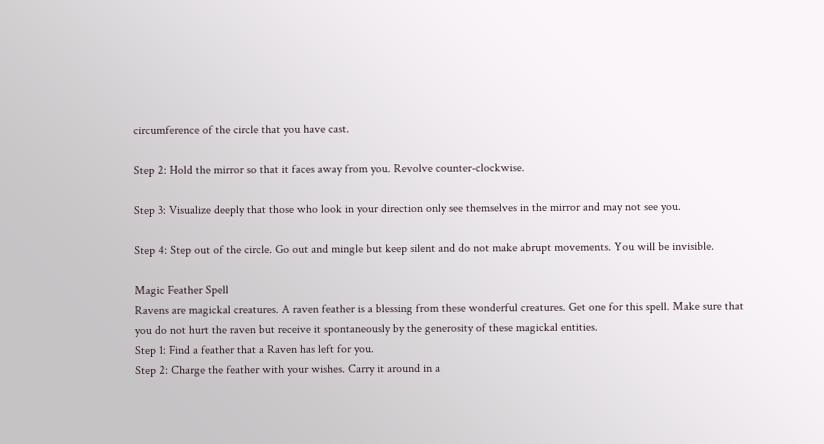circumference of the circle that you have cast.

Step 2: Hold the mirror so that it faces away from you. Revolve counter-clockwise.

Step 3: Visualize deeply that those who look in your direction only see themselves in the mirror and may not see you.

Step 4: Step out of the circle. Go out and mingle but keep silent and do not make abrupt movements. You will be invisible.

Magic Feather Spell
Ravens are magickal creatures. A raven feather is a blessing from these wonderful creatures. Get one for this spell. Make sure that you do not hurt the raven but receive it spontaneously by the generosity of these magickal entities.
Step 1: Find a feather that a Raven has left for you.
Step 2: Charge the feather with your wishes. Carry it around in a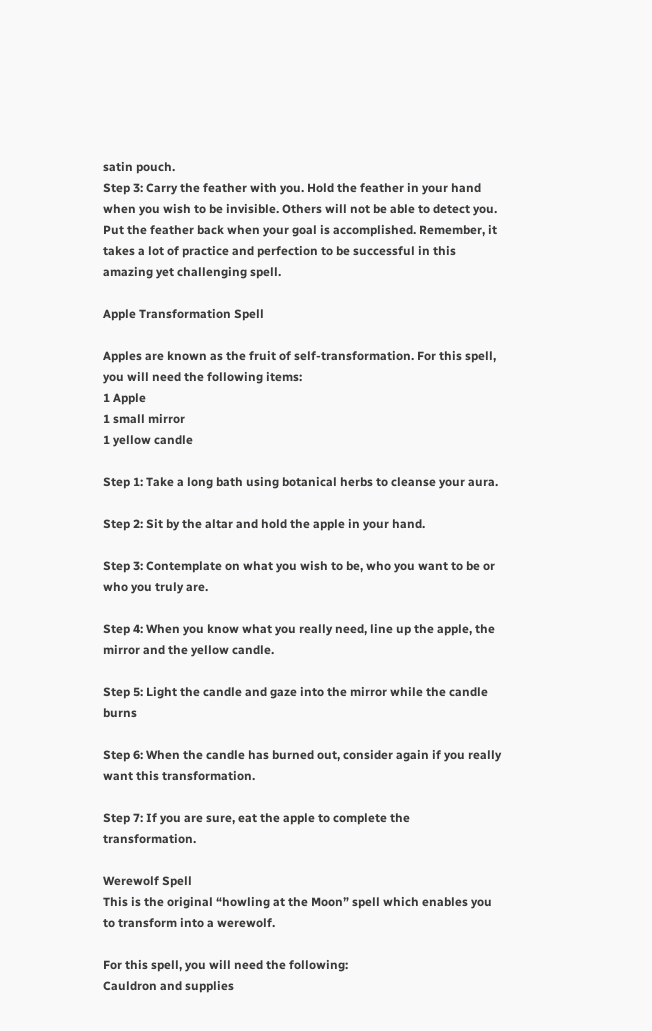satin pouch.
Step 3: Carry the feather with you. Hold the feather in your hand when you wish to be invisible. Others will not be able to detect you. Put the feather back when your goal is accomplished. Remember, it takes a lot of practice and perfection to be successful in this amazing yet challenging spell.

Apple Transformation Spell

Apples are known as the fruit of self-transformation. For this spell, you will need the following items:
1 Apple
1 small mirror
1 yellow candle

Step 1: Take a long bath using botanical herbs to cleanse your aura.

Step 2: Sit by the altar and hold the apple in your hand.

Step 3: Contemplate on what you wish to be, who you want to be or who you truly are.

Step 4: When you know what you really need, line up the apple, the mirror and the yellow candle.

Step 5: Light the candle and gaze into the mirror while the candle burns

Step 6: When the candle has burned out, consider again if you really want this transformation.

Step 7: If you are sure, eat the apple to complete the transformation.

Werewolf Spell
This is the original “howling at the Moon” spell which enables you to transform into a werewolf.

For this spell, you will need the following:
Cauldron and supplies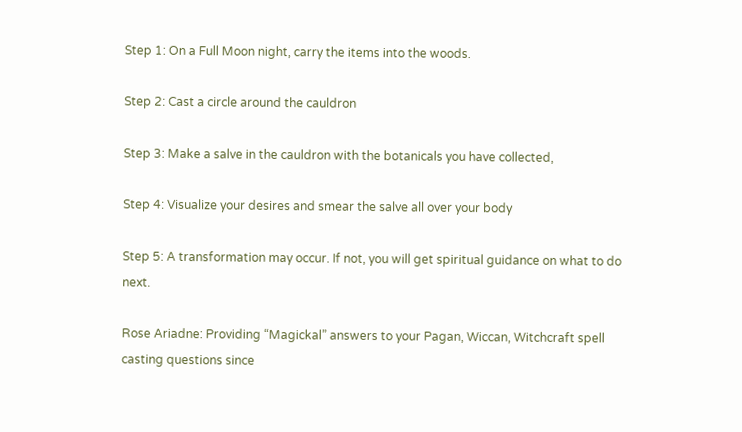Step 1: On a Full Moon night, carry the items into the woods.

Step 2: Cast a circle around the cauldron

Step 3: Make a salve in the cauldron with the botanicals you have collected,

Step 4: Visualize your desires and smear the salve all over your body

Step 5: A transformation may occur. If not, you will get spiritual guidance on what to do next.

Rose Ariadne: Providing “Magickal” answers to your Pagan, Wiccan, Witchcraft spell casting questions since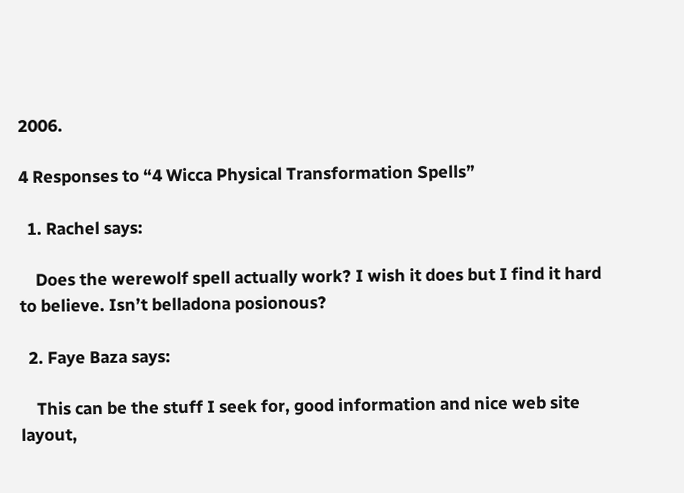2006.

4 Responses to “4 Wicca Physical Transformation Spells”

  1. Rachel says:

    Does the werewolf spell actually work? I wish it does but I find it hard to believe. Isn’t belladona posionous?

  2. Faye Baza says:

    This can be the stuff I seek for, good information and nice web site layout,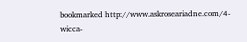bookmarked http://www.askroseariadne.com/4-wicca-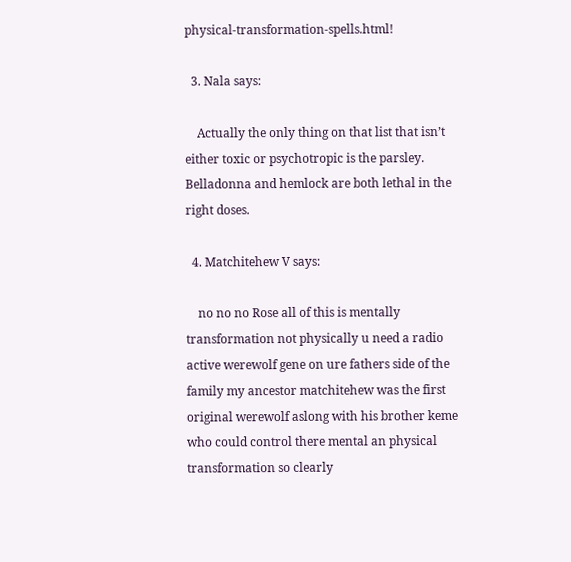physical-transformation-spells.html!

  3. Nala says:

    Actually the only thing on that list that isn’t either toxic or psychotropic is the parsley. Belladonna and hemlock are both lethal in the right doses.

  4. Matchitehew V says:

    no no no Rose all of this is mentally transformation not physically u need a radio active werewolf gene on ure fathers side of the family my ancestor matchitehew was the first original werewolf aslong with his brother keme who could control there mental an physical transformation so clearly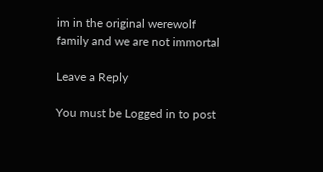im in the original werewolf family and we are not immortal

Leave a Reply

You must be Logged in to post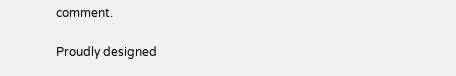comment.

Proudly designed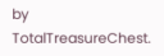by TotalTreasureChest.